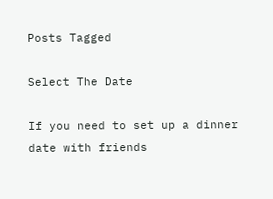Posts Tagged

Select The Date

If you need to set up a dinner date with friends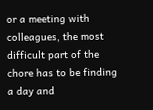or a meeting with colleagues, the most difficult part of the chore has to be finding a day and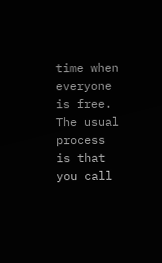time when everyone is free. The usual process is that you call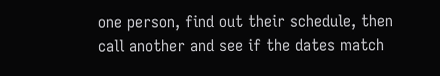one person, find out their schedule, then call another and see if the dates match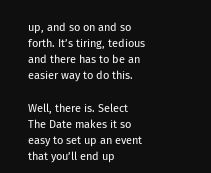up, and so on and so forth. It’s tiring, tedious and there has to be an easier way to do this.

Well, there is. Select The Date makes it so easy to set up an event that you’ll end up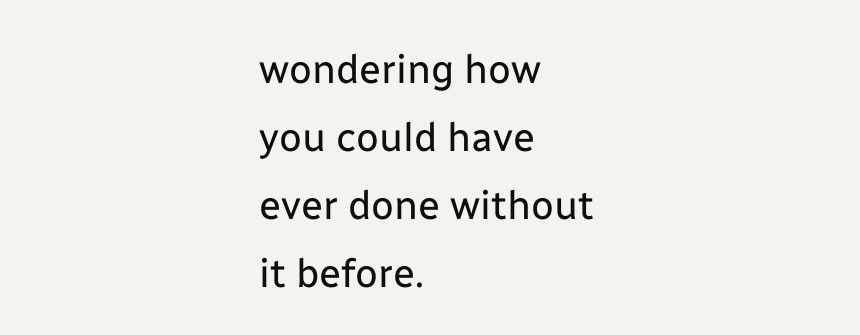wondering how you could have ever done without it before.